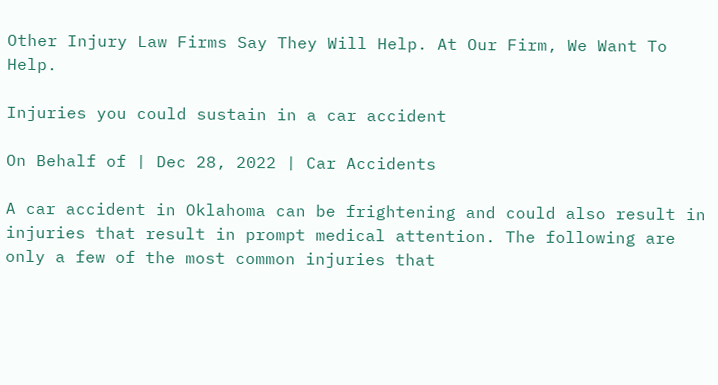Other Injury Law Firms Say They Will Help. At Our Firm, We Want To Help.

Injuries you could sustain in a car accident

On Behalf of | Dec 28, 2022 | Car Accidents

A car accident in Oklahoma can be frightening and could also result in injuries that result in prompt medical attention. The following are only a few of the most common injuries that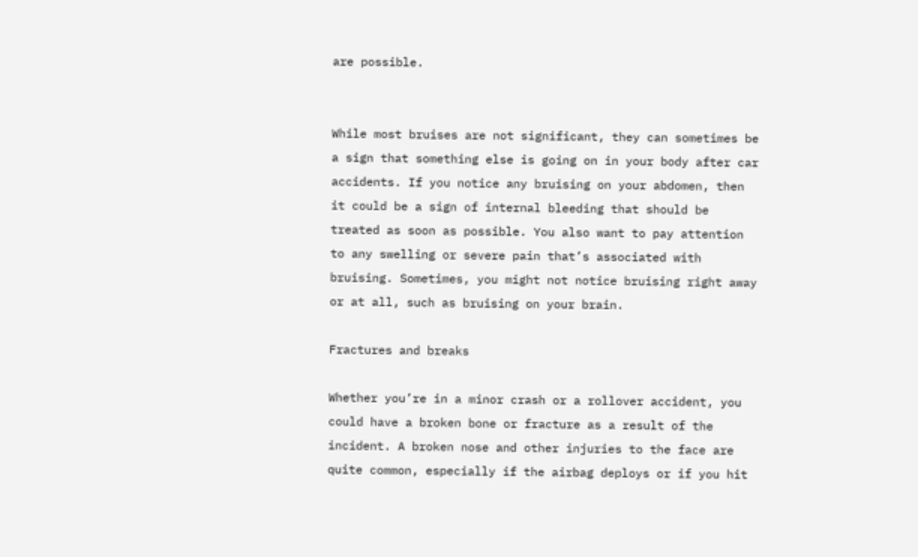are possible.


While most bruises are not significant, they can sometimes be a sign that something else is going on in your body after car accidents. If you notice any bruising on your abdomen, then it could be a sign of internal bleeding that should be treated as soon as possible. You also want to pay attention to any swelling or severe pain that’s associated with bruising. Sometimes, you might not notice bruising right away or at all, such as bruising on your brain.

Fractures and breaks

Whether you’re in a minor crash or a rollover accident, you could have a broken bone or fracture as a result of the incident. A broken nose and other injuries to the face are quite common, especially if the airbag deploys or if you hit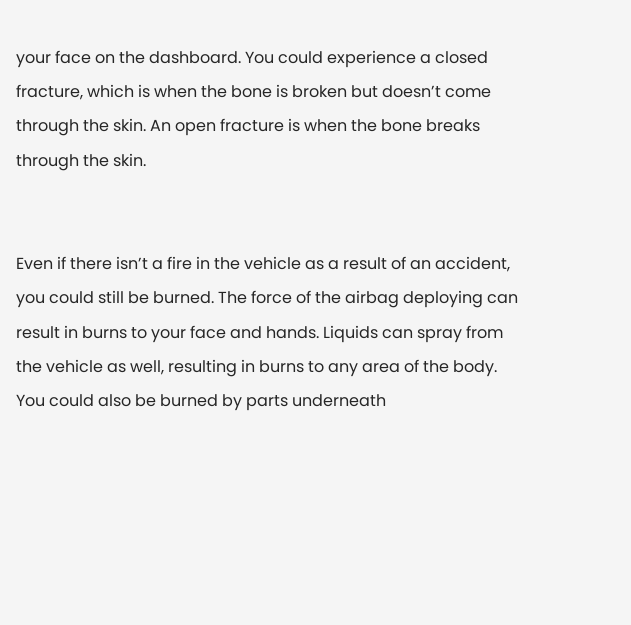your face on the dashboard. You could experience a closed fracture, which is when the bone is broken but doesn’t come through the skin. An open fracture is when the bone breaks through the skin.


Even if there isn’t a fire in the vehicle as a result of an accident, you could still be burned. The force of the airbag deploying can result in burns to your face and hands. Liquids can spray from the vehicle as well, resulting in burns to any area of the body. You could also be burned by parts underneath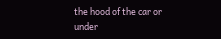the hood of the car or under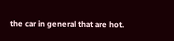the car in general that are hot.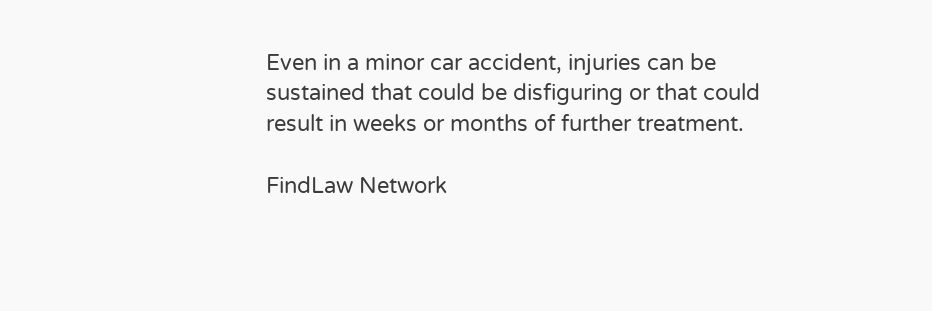Even in a minor car accident, injuries can be sustained that could be disfiguring or that could result in weeks or months of further treatment.

FindLaw Network